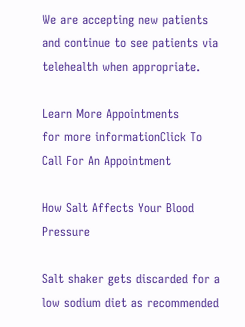We are accepting new patients and continue to see patients via telehealth when appropriate.

Learn More Appointments
for more informationClick To Call For An Appointment

How Salt Affects Your Blood Pressure

Salt shaker gets discarded for a low sodium diet as recommended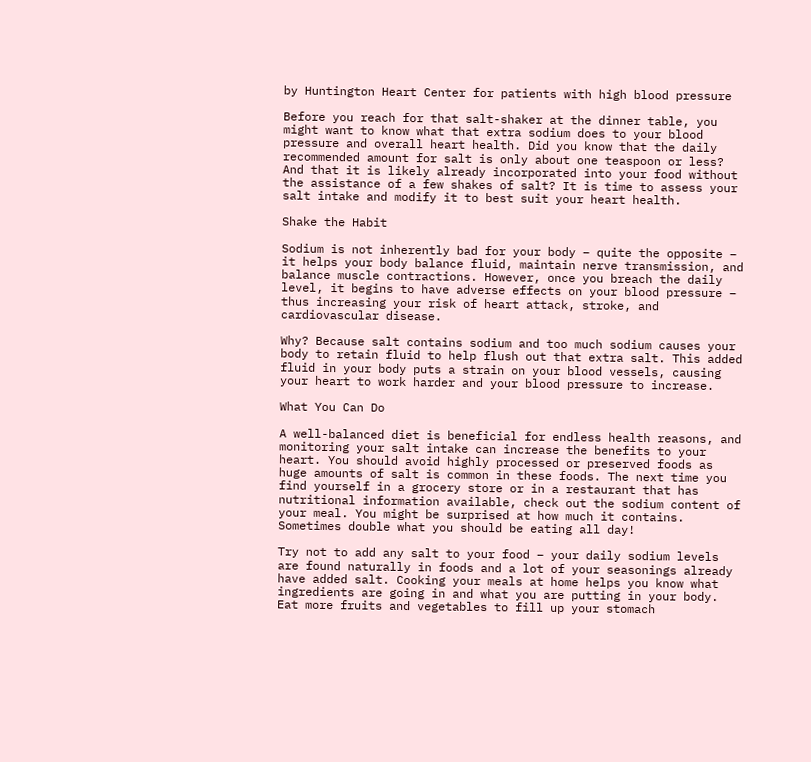by Huntington Heart Center for patients with high blood pressure

Before you reach for that salt-shaker at the dinner table, you might want to know what that extra sodium does to your blood pressure and overall heart health. Did you know that the daily recommended amount for salt is only about one teaspoon or less? And that it is likely already incorporated into your food without the assistance of a few shakes of salt? It is time to assess your salt intake and modify it to best suit your heart health.

Shake the Habit

Sodium is not inherently bad for your body – quite the opposite – it helps your body balance fluid, maintain nerve transmission, and balance muscle contractions. However, once you breach the daily level, it begins to have adverse effects on your blood pressure – thus increasing your risk of heart attack, stroke, and cardiovascular disease.

Why? Because salt contains sodium and too much sodium causes your body to retain fluid to help flush out that extra salt. This added fluid in your body puts a strain on your blood vessels, causing your heart to work harder and your blood pressure to increase.

What You Can Do

A well-balanced diet is beneficial for endless health reasons, and monitoring your salt intake can increase the benefits to your heart. You should avoid highly processed or preserved foods as huge amounts of salt is common in these foods. The next time you find yourself in a grocery store or in a restaurant that has nutritional information available, check out the sodium content of your meal. You might be surprised at how much it contains. Sometimes double what you should be eating all day!

Try not to add any salt to your food – your daily sodium levels are found naturally in foods and a lot of your seasonings already have added salt. Cooking your meals at home helps you know what ingredients are going in and what you are putting in your body. Eat more fruits and vegetables to fill up your stomach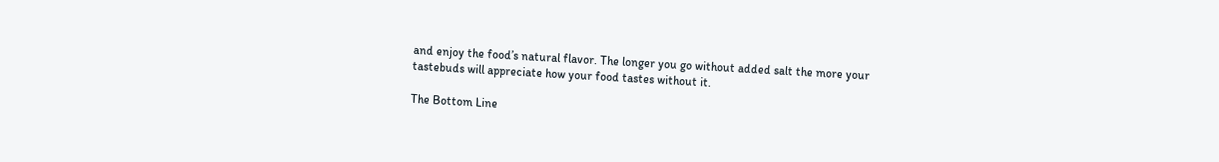and enjoy the food’s natural flavor. The longer you go without added salt the more your tastebuds will appreciate how your food tastes without it.

The Bottom Line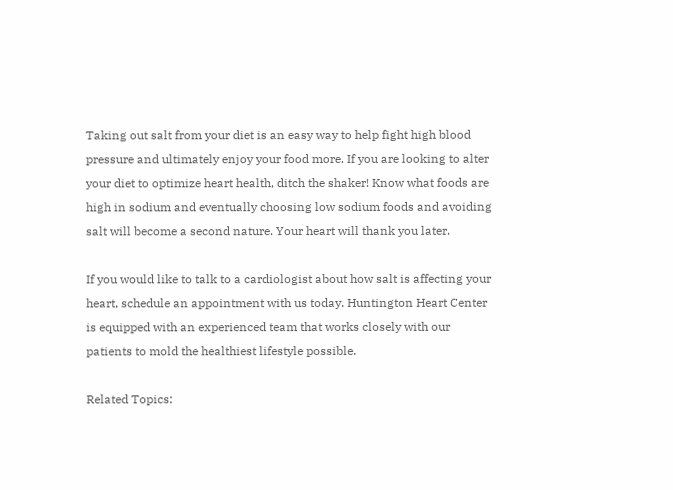Taking out salt from your diet is an easy way to help fight high blood pressure and ultimately enjoy your food more. If you are looking to alter your diet to optimize heart health, ditch the shaker! Know what foods are high in sodium and eventually choosing low sodium foods and avoiding salt will become a second nature. Your heart will thank you later.

If you would like to talk to a cardiologist about how salt is affecting your heart, schedule an appointment with us today. Huntington Heart Center is equipped with an experienced team that works closely with our patients to mold the healthiest lifestyle possible.

Related Topics: